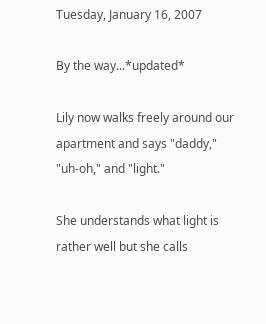Tuesday, January 16, 2007

By the way...*updated*

Lily now walks freely around our apartment and says "daddy," "uh-oh," and "light."

She understands what light is rather well but she calls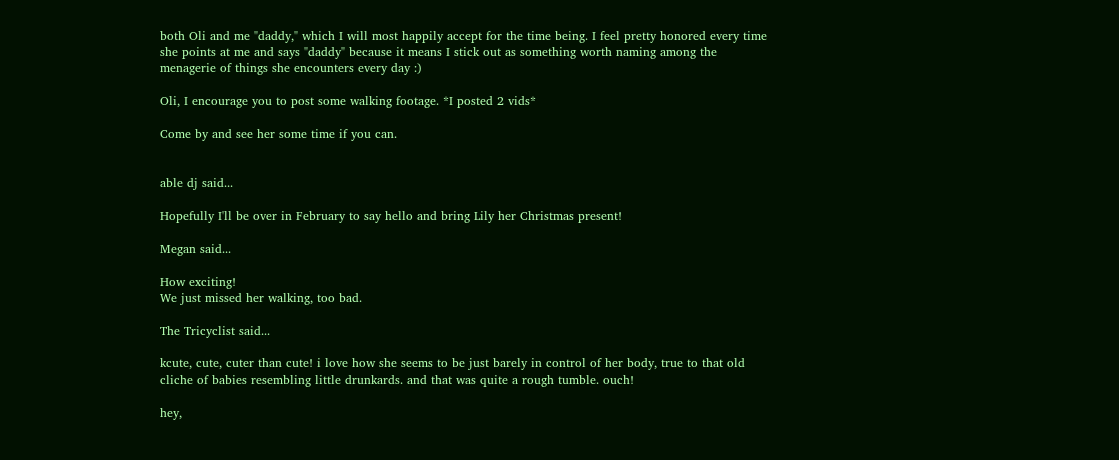both Oli and me "daddy," which I will most happily accept for the time being. I feel pretty honored every time she points at me and says "daddy" because it means I stick out as something worth naming among the menagerie of things she encounters every day :)

Oli, I encourage you to post some walking footage. *I posted 2 vids*

Come by and see her some time if you can.


able dj said...

Hopefully I'll be over in February to say hello and bring Lily her Christmas present!

Megan said...

How exciting!
We just missed her walking, too bad.

The Tricyclist said...

kcute, cute, cuter than cute! i love how she seems to be just barely in control of her body, true to that old cliche of babies resembling little drunkards. and that was quite a rough tumble. ouch!

hey,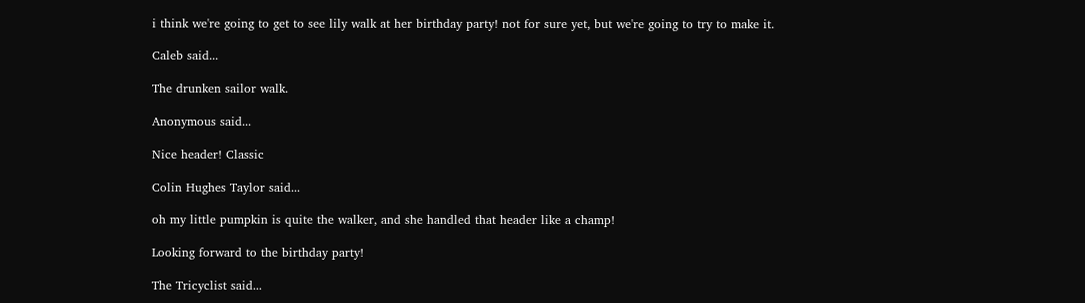i think we're going to get to see lily walk at her birthday party! not for sure yet, but we're going to try to make it.

Caleb said...

The drunken sailor walk.

Anonymous said...

Nice header! Classic

Colin Hughes Taylor said...

oh my little pumpkin is quite the walker, and she handled that header like a champ!

Looking forward to the birthday party!

The Tricyclist said...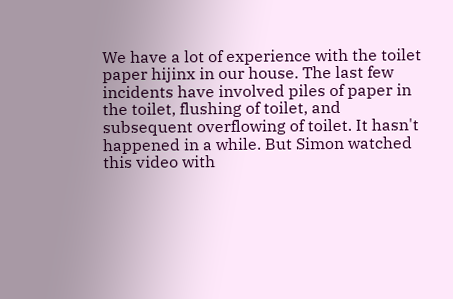We have a lot of experience with the toilet paper hijinx in our house. The last few incidents have involved piles of paper in the toilet, flushing of toilet, and subsequent overflowing of toilet. It hasn't happened in a while. But Simon watched this video with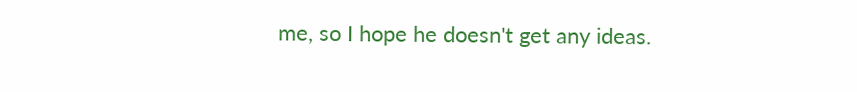me, so I hope he doesn't get any ideas.